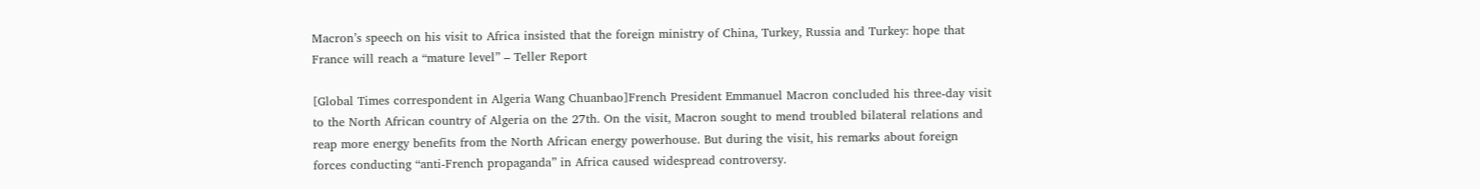Macron’s speech on his visit to Africa insisted that the foreign ministry of China, Turkey, Russia and Turkey: hope that France will reach a “mature level” – Teller Report

[Global Times correspondent in Algeria Wang Chuanbao]French President Emmanuel Macron concluded his three-day visit to the North African country of Algeria on the 27th. On the visit, Macron sought to mend troubled bilateral relations and reap more energy benefits from the North African energy powerhouse. But during the visit, his remarks about foreign forces conducting “anti-French propaganda” in Africa caused widespread controversy.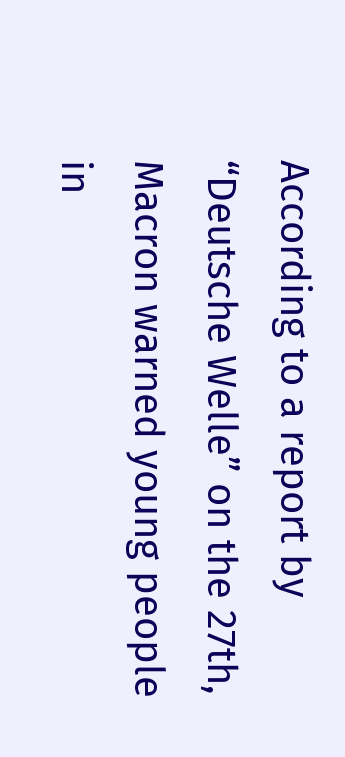According to a report by “Deutsche Welle” on the 27th, Macron warned young people in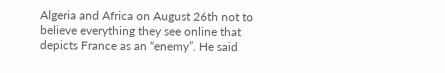Algeria and Africa on August 26th not to believe everything they see online that depicts France as an “enemy”. He said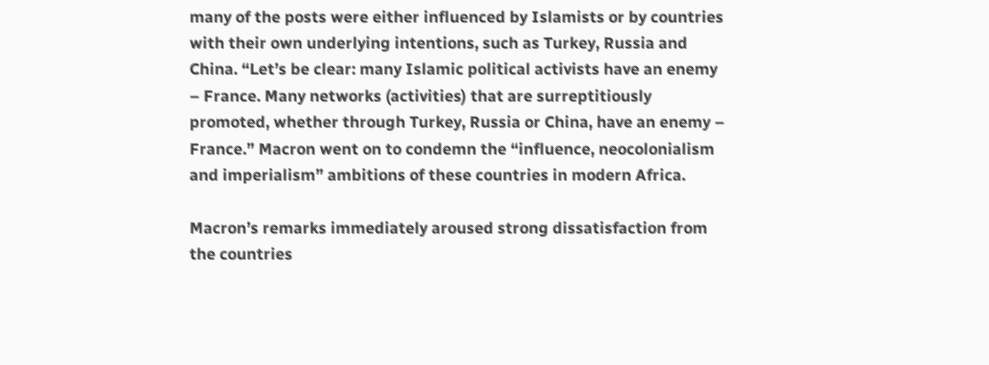many of the posts were either influenced by Islamists or by countries with their own underlying intentions, such as Turkey, Russia and China. “Let’s be clear: many Islamic political activists have an enemy – France. Many networks (activities) that are surreptitiously promoted, whether through Turkey, Russia or China, have an enemy – France.” Macron went on to condemn the “influence, neocolonialism and imperialism” ambitions of these countries in modern Africa.

Macron’s remarks immediately aroused strong dissatisfaction from the countries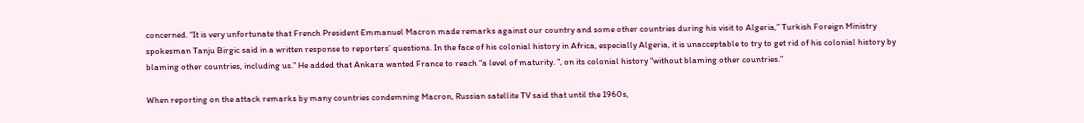concerned. “It is very unfortunate that French President Emmanuel Macron made remarks against our country and some other countries during his visit to Algeria,” Turkish Foreign Ministry spokesman Tanju Birgic said in a written response to reporters’ questions. In the face of his colonial history in Africa, especially Algeria, it is unacceptable to try to get rid of his colonial history by blaming other countries, including us.” He added that Ankara wanted France to reach “a level of maturity. ”, on its colonial history “without blaming other countries.”

When reporting on the attack remarks by many countries condemning Macron, Russian satellite TV said that until the 1960s,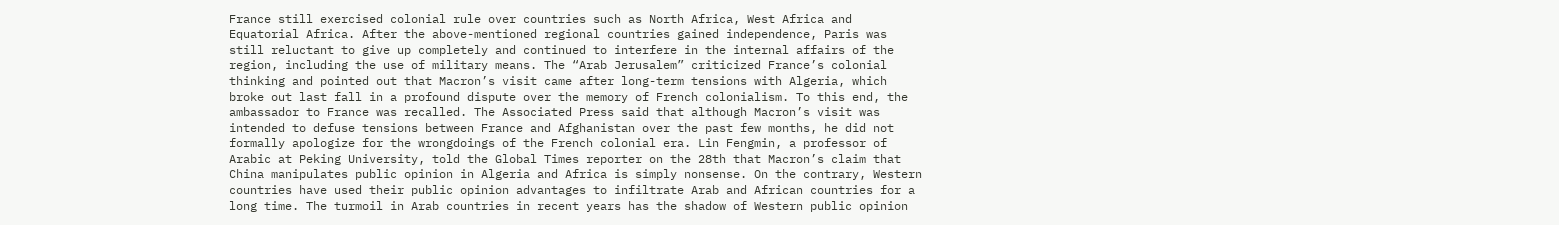France still exercised colonial rule over countries such as North Africa, West Africa and Equatorial Africa. After the above-mentioned regional countries gained independence, Paris was still reluctant to give up completely and continued to interfere in the internal affairs of the region, including the use of military means. The “Arab Jerusalem” criticized France’s colonial thinking and pointed out that Macron’s visit came after long-term tensions with Algeria, which broke out last fall in a profound dispute over the memory of French colonialism. To this end, the ambassador to France was recalled. The Associated Press said that although Macron’s visit was intended to defuse tensions between France and Afghanistan over the past few months, he did not formally apologize for the wrongdoings of the French colonial era. Lin Fengmin, a professor of Arabic at Peking University, told the Global Times reporter on the 28th that Macron’s claim that China manipulates public opinion in Algeria and Africa is simply nonsense. On the contrary, Western countries have used their public opinion advantages to infiltrate Arab and African countries for a long time. The turmoil in Arab countries in recent years has the shadow of Western public opinion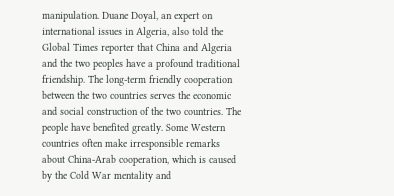manipulation. Duane Doyal, an expert on international issues in Algeria, also told the Global Times reporter that China and Algeria and the two peoples have a profound traditional friendship. The long-term friendly cooperation between the two countries serves the economic and social construction of the two countries. The people have benefited greatly. Some Western countries often make irresponsible remarks about China-Arab cooperation, which is caused by the Cold War mentality and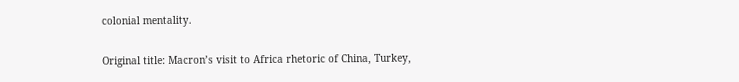colonial mentality.

Original title: Macron’s visit to Africa rhetoric of China, Turkey,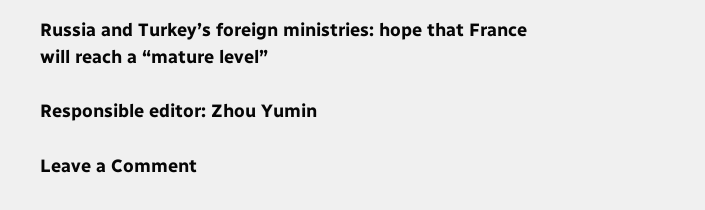Russia and Turkey’s foreign ministries: hope that France will reach a “mature level”

Responsible editor: Zhou Yumin

Leave a Comment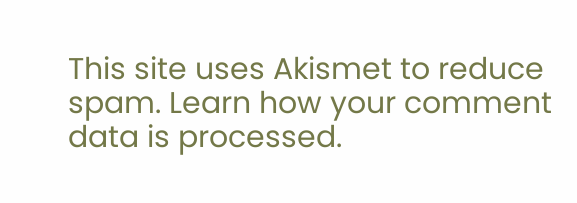This site uses Akismet to reduce spam. Learn how your comment data is processed.